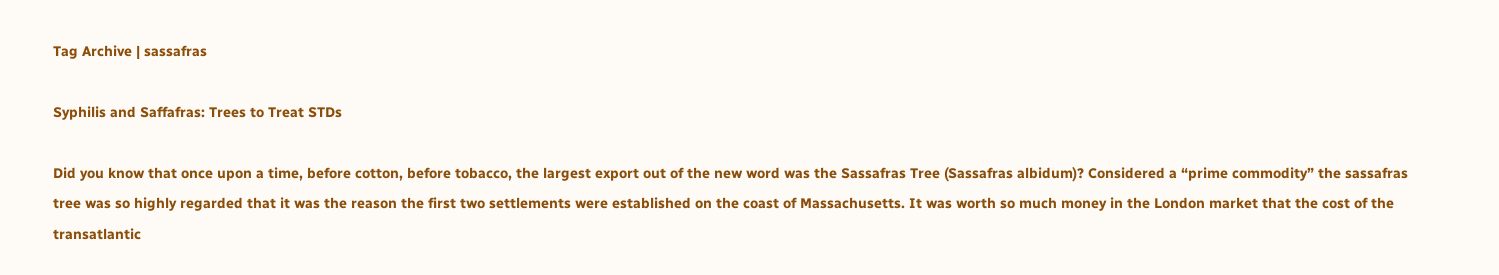Tag Archive | sassafras

Syphilis and Saffafras: Trees to Treat STDs

Did you know that once upon a time, before cotton, before tobacco, the largest export out of the new word was the Sassafras Tree (Sassafras albidum)? Considered a “prime commodity” the sassafras tree was so highly regarded that it was the reason the first two settlements were established on the coast of Massachusetts. It was worth so much money in the London market that the cost of the transatlantic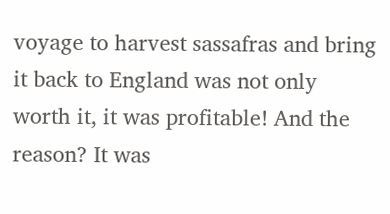voyage to harvest sassafras and bring it back to England was not only worth it, it was profitable! And the reason? It was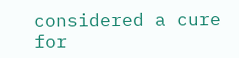considered a cure for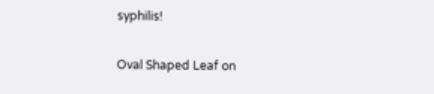syphilis!

Oval Shaped Leaf on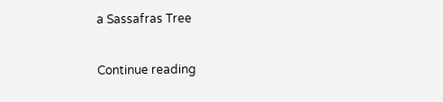a Sassafras Tree

Continue reading